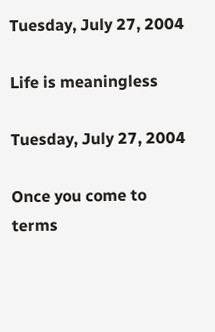Tuesday, July 27, 2004

Life is meaningless

Tuesday, July 27, 2004

Once you come to terms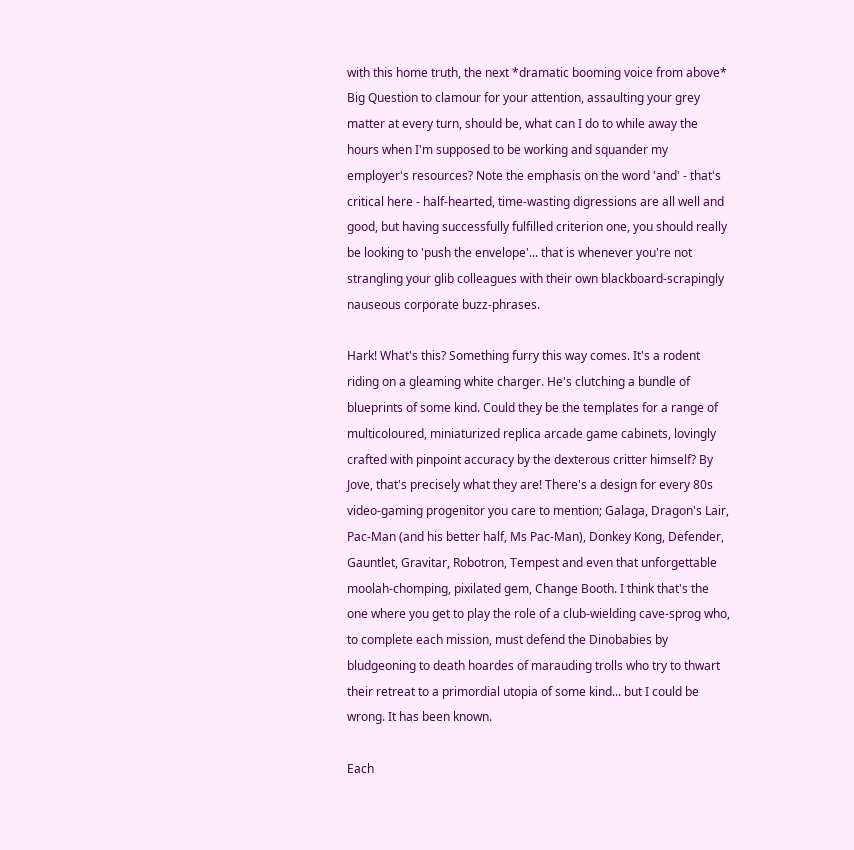with this home truth, the next *dramatic booming voice from above* Big Question to clamour for your attention, assaulting your grey matter at every turn, should be, what can I do to while away the hours when I'm supposed to be working and squander my employer's resources? Note the emphasis on the word 'and' - that's critical here - half-hearted, time-wasting digressions are all well and good, but having successfully fulfilled criterion one, you should really be looking to 'push the envelope'... that is whenever you're not strangling your glib colleagues with their own blackboard-scrapingly nauseous corporate buzz-phrases.

Hark! What's this? Something furry this way comes. It's a rodent riding on a gleaming white charger. He's clutching a bundle of blueprints of some kind. Could they be the templates for a range of multicoloured, miniaturized replica arcade game cabinets, lovingly crafted with pinpoint accuracy by the dexterous critter himself? By Jove, that's precisely what they are! There's a design for every 80s video-gaming progenitor you care to mention; Galaga, Dragon's Lair, Pac-Man (and his better half, Ms Pac-Man), Donkey Kong, Defender, Gauntlet, Gravitar, Robotron, Tempest and even that unforgettable moolah-chomping, pixilated gem, Change Booth. I think that's the one where you get to play the role of a club-wielding cave-sprog who, to complete each mission, must defend the Dinobabies by bludgeoning to death hoardes of marauding trolls who try to thwart their retreat to a primordial utopia of some kind... but I could be wrong. It has been known.

Each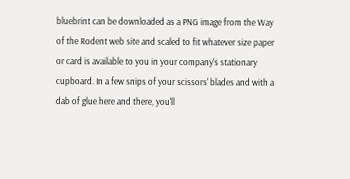bluebrint can be downloaded as a PNG image from the Way of the Rodent web site and scaled to fit whatever size paper or card is available to you in your company's stationary cupboard. In a few snips of your scissors' blades and with a dab of glue here and there, you'll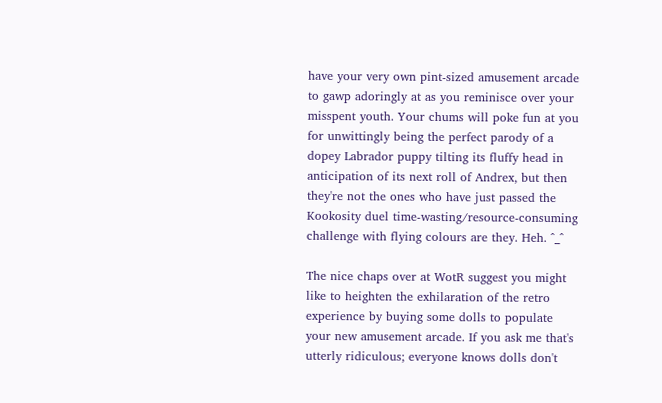have your very own pint-sized amusement arcade to gawp adoringly at as you reminisce over your misspent youth. Your chums will poke fun at you for unwittingly being the perfect parody of a dopey Labrador puppy tilting its fluffy head in anticipation of its next roll of Andrex, but then they're not the ones who have just passed the Kookosity duel time-wasting/resource-consuming challenge with flying colours are they. Heh. ^_^

The nice chaps over at WotR suggest you might like to heighten the exhilaration of the retro experience by buying some dolls to populate your new amusement arcade. If you ask me that's utterly ridiculous; everyone knows dolls don't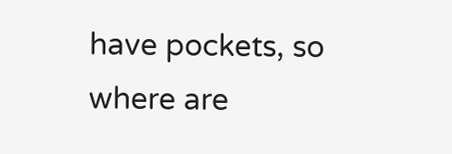have pockets, so where are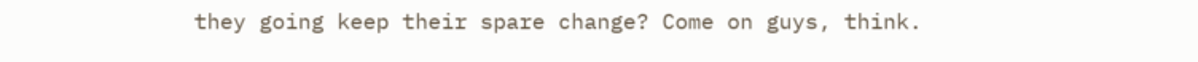they going keep their spare change? Come on guys, think.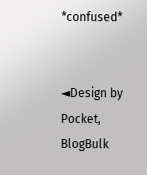*confused*


◄Design by Pocket, BlogBulk